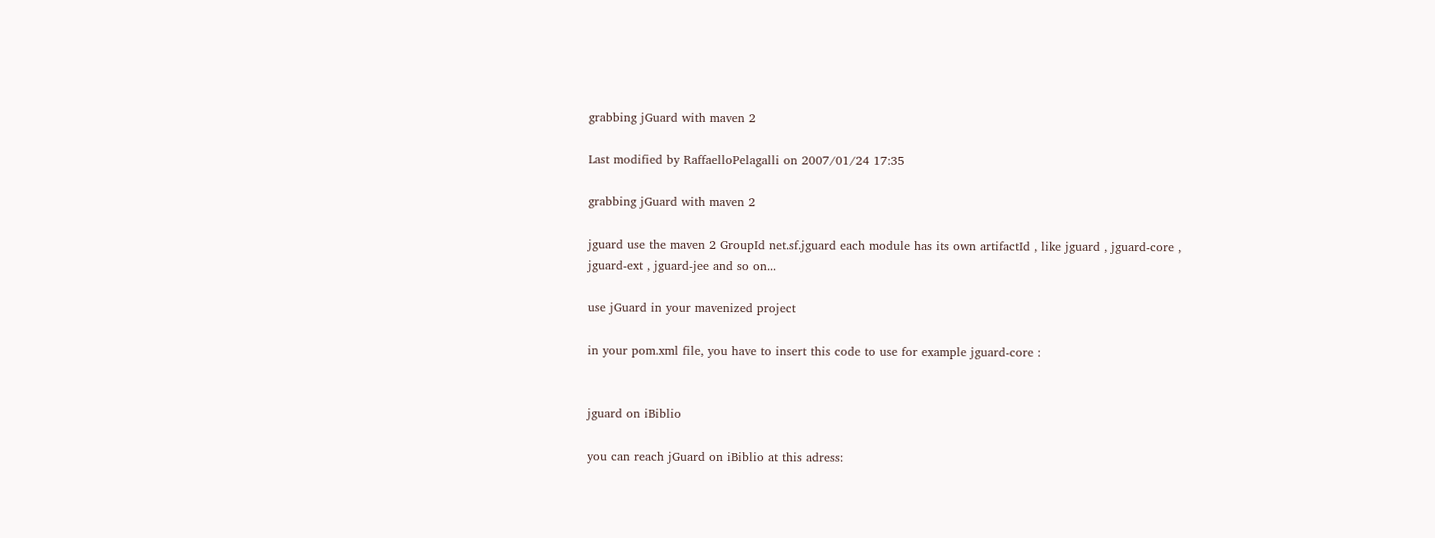grabbing jGuard with maven 2

Last modified by RaffaelloPelagalli on 2007/01/24 17:35

grabbing jGuard with maven 2

jguard use the maven 2 GroupId net.sf.jguard each module has its own artifactId , like jguard , jguard-core , jguard-ext , jguard-jee and so on...

use jGuard in your mavenized project

in your pom.xml file, you have to insert this code to use for example jguard-core :


jguard on iBiblio

you can reach jGuard on iBiblio at this adress: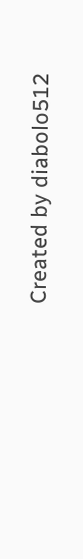Created by diabolo512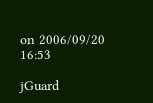on 2006/09/20 16:53

jGuard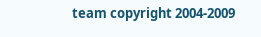team copyright 2004-2009